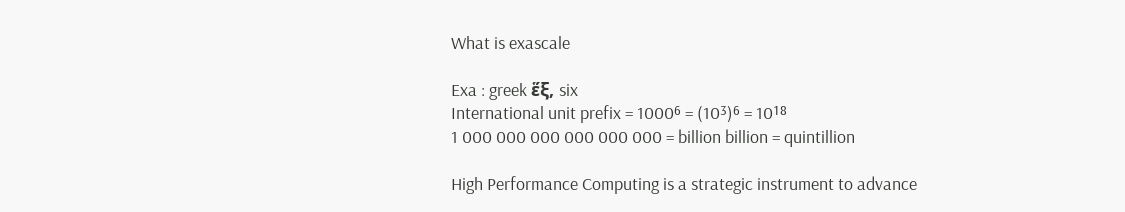What is exascale

Exa : greek ἕξ, six
International unit prefix = 1000⁶ = (10³)⁶ = 10¹⁸
1 000 000 000 000 000 000 = billion billion = quintillion

High Performance Computing is a strategic instrument to advance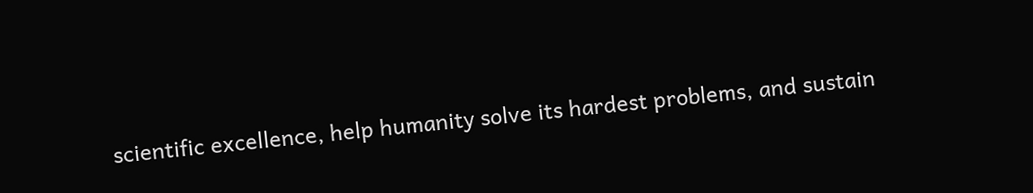scientific excellence, help humanity solve its hardest problems, and sustain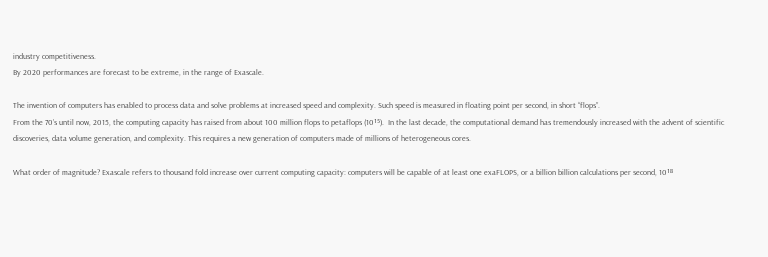industry competitiveness.
By 2020 performances are forecast to be extreme, in the range of Exascale.

The invention of computers has enabled to process data and solve problems at increased speed and complexity. Such speed is measured in floating point per second, in short “flops”.
From the 70’s until now, 2015, the computing capacity has raised from about 100 million flops to petaflops (10¹⁵).  In the last decade, the computational demand has tremendously increased with the advent of scientific discoveries, data volume generation, and complexity. This requires a new generation of computers made of millions of heterogeneous cores.

What order of magnitude? Exascale refers to thousand fold increase over current computing capacity: computers will be capable of at least one exaFLOPS, or a billion billion calculations per second, 10¹⁸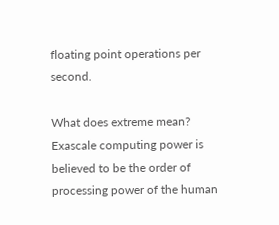floating point operations per second.

What does extreme mean? Exascale computing power is believed to be the order of processing power of the human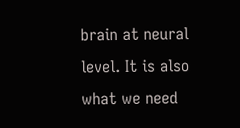brain at neural level. It is also what we need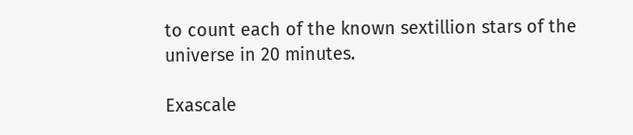to count each of the known sextillion stars of the universe in 20 minutes.

Exascale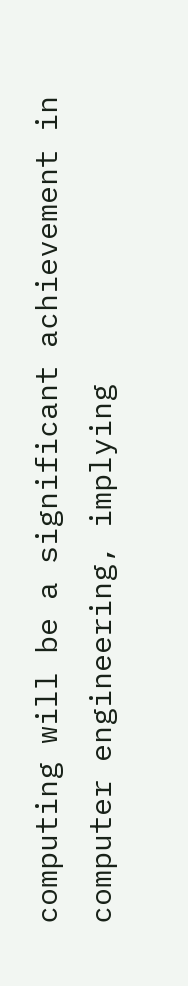computing will be a significant achievement in computer engineering, implying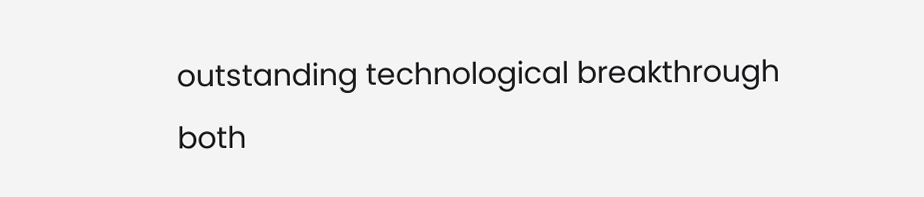outstanding technological breakthrough both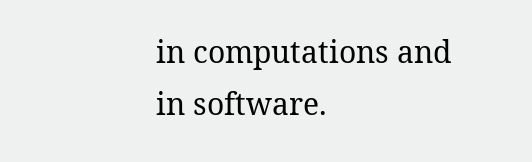in computations and in software.